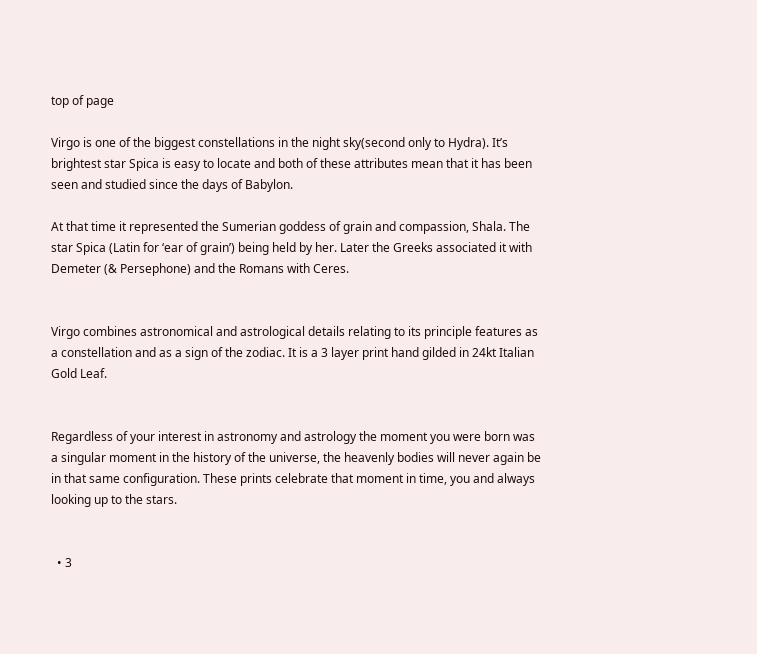top of page

Virgo is one of the biggest constellations in the night sky(second only to Hydra). It’s brightest star Spica is easy to locate and both of these attributes mean that it has been seen and studied since the days of Babylon.

At that time it represented the Sumerian goddess of grain and compassion, Shala. The star Spica (Latin for ‘ear of grain’) being held by her. Later the Greeks associated it with Demeter (& Persephone) and the Romans with Ceres.


Virgo combines astronomical and astrological details relating to its principle features as a constellation and as a sign of the zodiac. It is a 3 layer print hand gilded in 24kt Italian Gold Leaf.


Regardless of your interest in astronomy and astrology the moment you were born was a singular moment in the history of the universe, the heavenly bodies will never again be in that same configuration. These prints celebrate that moment in time, you and always looking up to the stars.


  • 3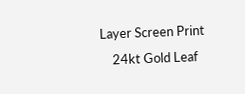Layer Screen Print
    24kt Gold Leaf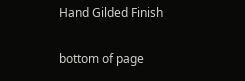Hand Gilded Finish

bottom of page